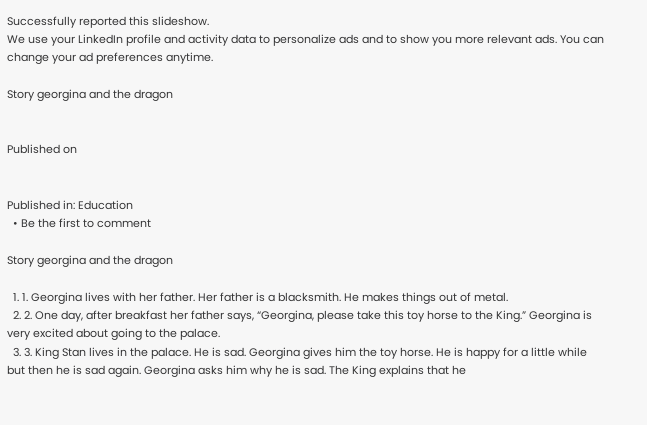Successfully reported this slideshow.
We use your LinkedIn profile and activity data to personalize ads and to show you more relevant ads. You can change your ad preferences anytime.

Story georgina and the dragon


Published on


Published in: Education
  • Be the first to comment

Story georgina and the dragon

  1. 1. Georgina lives with her father. Her father is a blacksmith. He makes things out of metal.
  2. 2. One day, after breakfast her father says, “Georgina, please take this toy horse to the King.” Georgina is very excited about going to the palace.
  3. 3. King Stan lives in the palace. He is sad. Georgina gives him the toy horse. He is happy for a little while but then he is sad again. Georgina asks him why he is sad. The King explains that he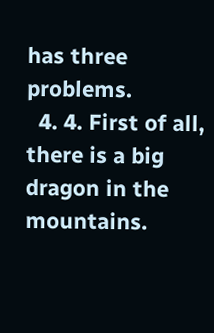has three problems.
  4. 4. First of all, there is a big dragon in the mountains.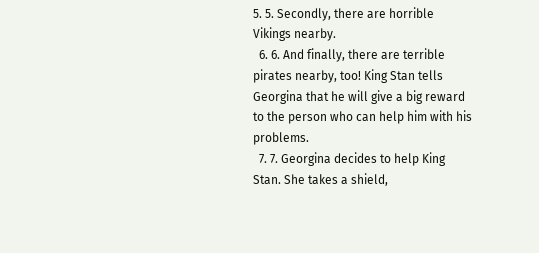5. 5. Secondly, there are horrible Vikings nearby.
  6. 6. And finally, there are terrible pirates nearby, too! King Stan tells Georgina that he will give a big reward to the person who can help him with his problems.
  7. 7. Georgina decides to help King Stan. She takes a shield,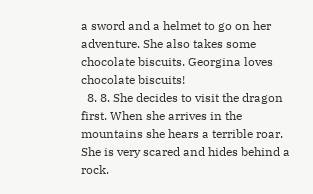a sword and a helmet to go on her adventure. She also takes some chocolate biscuits. Georgina loves chocolate biscuits!
  8. 8. She decides to visit the dragon first. When she arrives in the mountains she hears a terrible roar. She is very scared and hides behind a rock.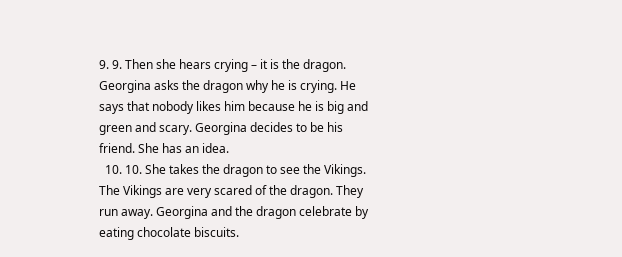9. 9. Then she hears crying – it is the dragon. Georgina asks the dragon why he is crying. He says that nobody likes him because he is big and green and scary. Georgina decides to be his friend. She has an idea.
  10. 10. She takes the dragon to see the Vikings. The Vikings are very scared of the dragon. They run away. Georgina and the dragon celebrate by eating chocolate biscuits.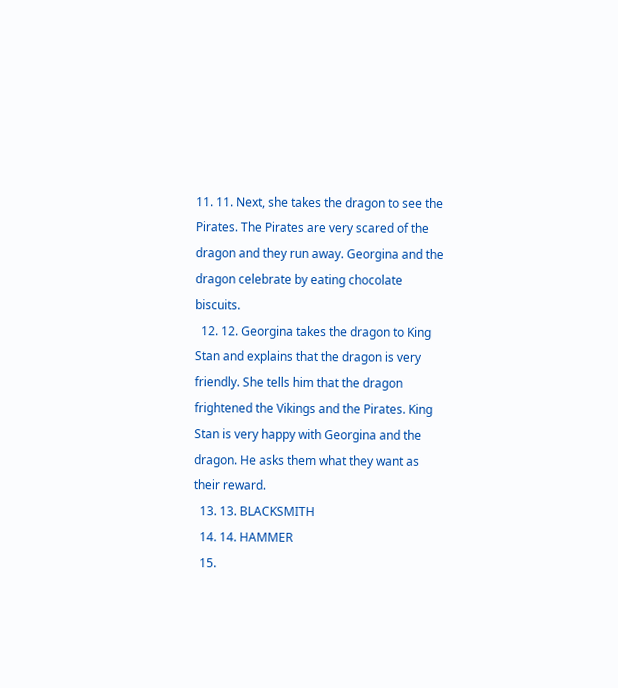11. 11. Next, she takes the dragon to see the Pirates. The Pirates are very scared of the dragon and they run away. Georgina and the dragon celebrate by eating chocolate biscuits.
  12. 12. Georgina takes the dragon to King Stan and explains that the dragon is very friendly. She tells him that the dragon frightened the Vikings and the Pirates. King Stan is very happy with Georgina and the dragon. He asks them what they want as their reward.
  13. 13. BLACKSMITH
  14. 14. HAMMER
  15.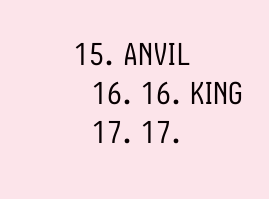15. ANVIL
  16. 16. KING
  17. 17.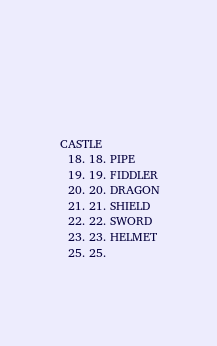CASTLE
  18. 18. PIPE
  19. 19. FIDDLER
  20. 20. DRAGON
  21. 21. SHIELD
  22. 22. SWORD
  23. 23. HELMET
  25. 25.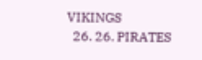VIKINGS
  26. 26. PIRATES